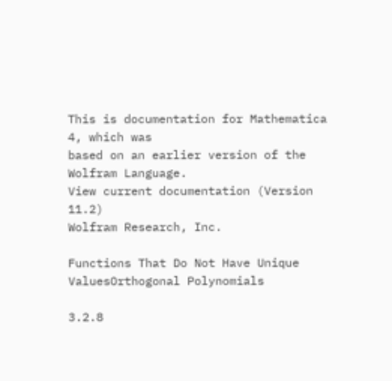This is documentation for Mathematica 4, which was
based on an earlier version of the Wolfram Language.
View current documentation (Version 11.2)
Wolfram Research, Inc.

Functions That Do Not Have Unique ValuesOrthogonal Polynomials

3.2.8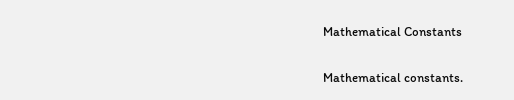Mathematical Constants

Mathematical constants.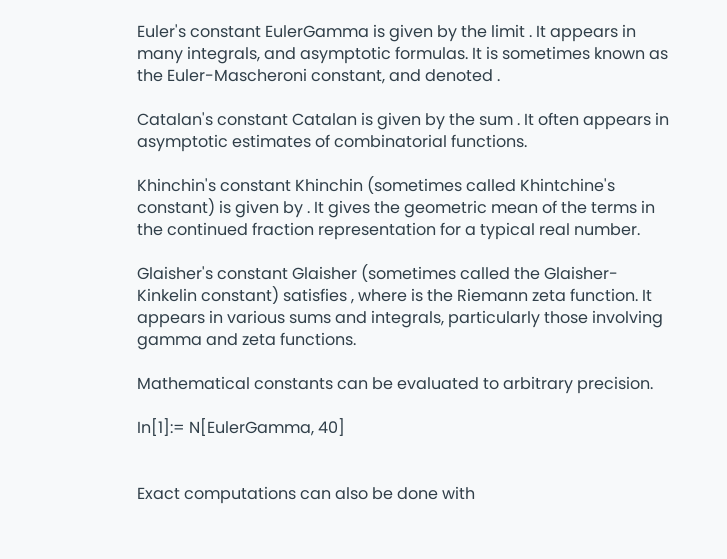Euler's constant EulerGamma is given by the limit . It appears in many integrals, and asymptotic formulas. It is sometimes known as the Euler-Mascheroni constant, and denoted .

Catalan's constant Catalan is given by the sum . It often appears in asymptotic estimates of combinatorial functions.

Khinchin's constant Khinchin (sometimes called Khintchine's constant) is given by . It gives the geometric mean of the terms in the continued fraction representation for a typical real number.

Glaisher's constant Glaisher (sometimes called the Glaisher-Kinkelin constant) satisfies , where is the Riemann zeta function. It appears in various sums and integrals, particularly those involving gamma and zeta functions.

Mathematical constants can be evaluated to arbitrary precision.

In[1]:= N[EulerGamma, 40]


Exact computations can also be done with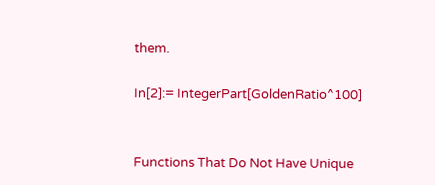them.

In[2]:= IntegerPart[GoldenRatio^100]


Functions That Do Not Have Unique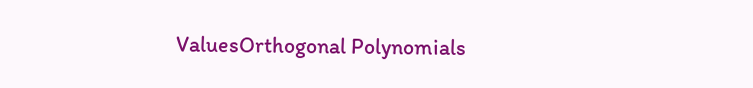ValuesOrthogonal Polynomials